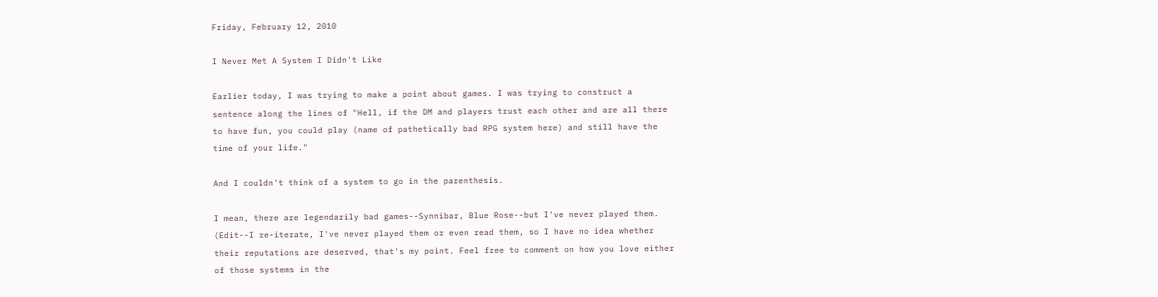Friday, February 12, 2010

I Never Met A System I Didn't Like

Earlier today, I was trying to make a point about games. I was trying to construct a sentence along the lines of "Hell, if the DM and players trust each other and are all there to have fun, you could play (name of pathetically bad RPG system here) and still have the time of your life."

And I couldn't think of a system to go in the parenthesis.

I mean, there are legendarily bad games--Synnibar, Blue Rose--but I've never played them. (Edit--I re-iterate, I've never played them or even read them, so I have no idea whether their reputations are deserved, that's my point. Feel free to comment on how you love either of those systems in the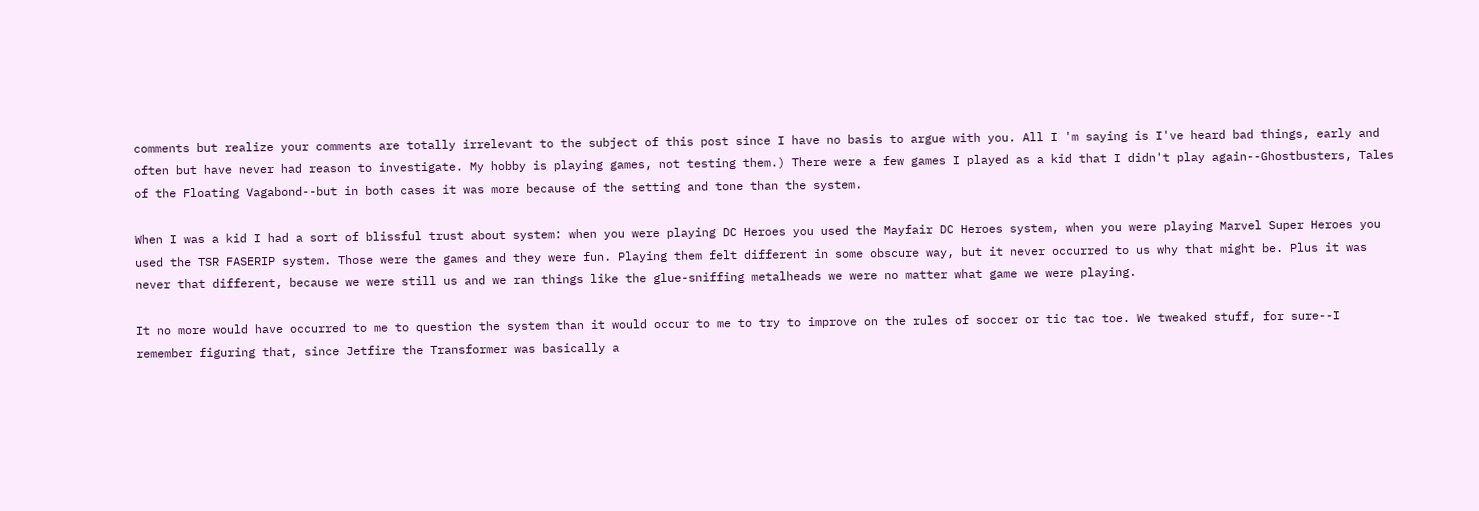comments but realize your comments are totally irrelevant to the subject of this post since I have no basis to argue with you. All I 'm saying is I've heard bad things, early and often but have never had reason to investigate. My hobby is playing games, not testing them.) There were a few games I played as a kid that I didn't play again--Ghostbusters, Tales of the Floating Vagabond--but in both cases it was more because of the setting and tone than the system.

When I was a kid I had a sort of blissful trust about system: when you were playing DC Heroes you used the Mayfair DC Heroes system, when you were playing Marvel Super Heroes you used the TSR FASERIP system. Those were the games and they were fun. Playing them felt different in some obscure way, but it never occurred to us why that might be. Plus it was never that different, because we were still us and we ran things like the glue-sniffing metalheads we were no matter what game we were playing.

It no more would have occurred to me to question the system than it would occur to me to try to improve on the rules of soccer or tic tac toe. We tweaked stuff, for sure--I remember figuring that, since Jetfire the Transformer was basically a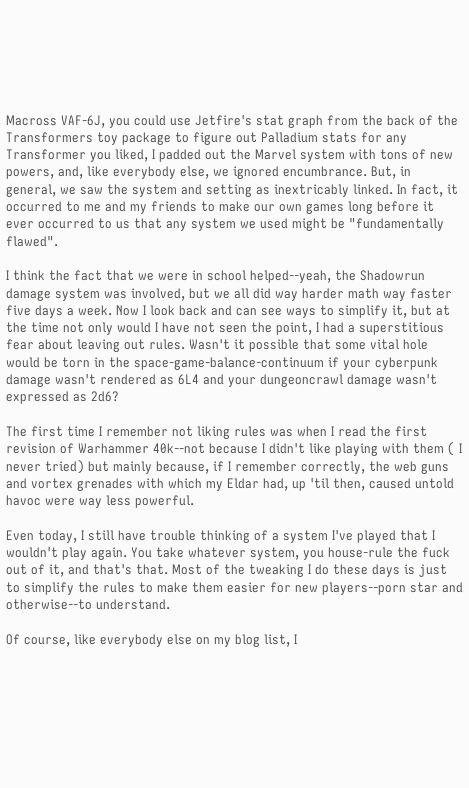Macross VAF-6J, you could use Jetfire's stat graph from the back of the Transformers toy package to figure out Palladium stats for any Transformer you liked, I padded out the Marvel system with tons of new powers, and, like everybody else, we ignored encumbrance. But, in general, we saw the system and setting as inextricably linked. In fact, it occurred to me and my friends to make our own games long before it ever occurred to us that any system we used might be "fundamentally flawed".

I think the fact that we were in school helped--yeah, the Shadowrun damage system was involved, but we all did way harder math way faster five days a week. Now I look back and can see ways to simplify it, but at the time not only would I have not seen the point, I had a superstitious fear about leaving out rules. Wasn't it possible that some vital hole would be torn in the space-game-balance-continuum if your cyberpunk damage wasn't rendered as 6L4 and your dungeoncrawl damage wasn't expressed as 2d6?

The first time I remember not liking rules was when I read the first revision of Warhammer 40k--not because I didn't like playing with them ( I never tried) but mainly because, if I remember correctly, the web guns and vortex grenades with which my Eldar had, up 'til then, caused untold havoc were way less powerful.

Even today, I still have trouble thinking of a system I've played that I wouldn't play again. You take whatever system, you house-rule the fuck out of it, and that's that. Most of the tweaking I do these days is just to simplify the rules to make them easier for new players--porn star and otherwise--to understand.

Of course, like everybody else on my blog list, I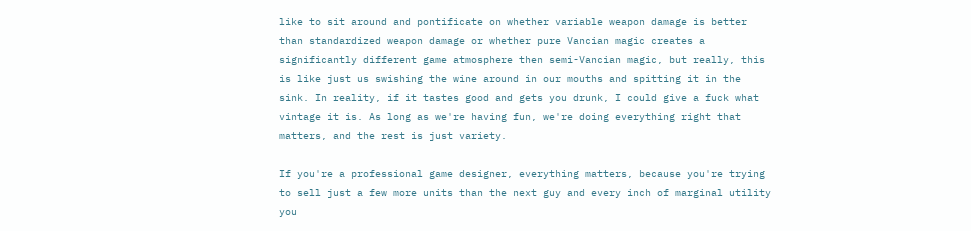like to sit around and pontificate on whether variable weapon damage is better than standardized weapon damage or whether pure Vancian magic creates a significantly different game atmosphere then semi-Vancian magic, but really, this is like just us swishing the wine around in our mouths and spitting it in the sink. In reality, if it tastes good and gets you drunk, I could give a fuck what vintage it is. As long as we're having fun, we're doing everything right that matters, and the rest is just variety.

If you're a professional game designer, everything matters, because you're trying to sell just a few more units than the next guy and every inch of marginal utility you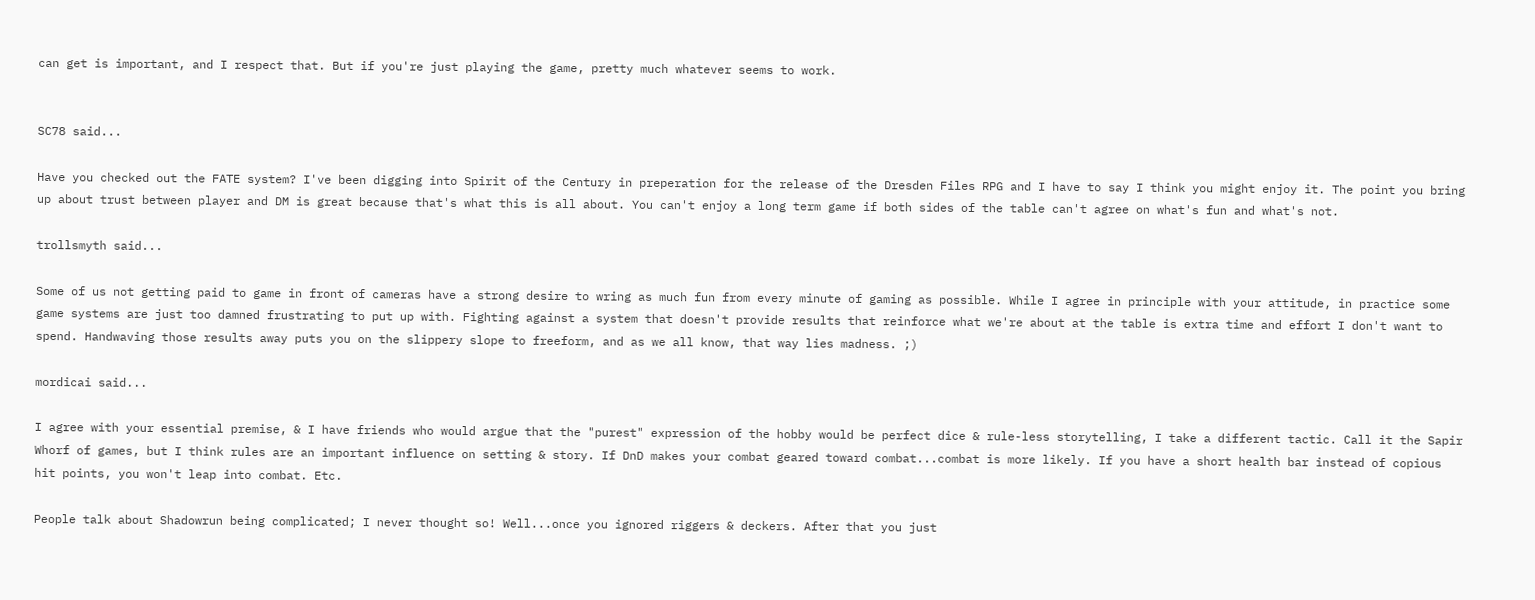can get is important, and I respect that. But if you're just playing the game, pretty much whatever seems to work.


SC78 said...

Have you checked out the FATE system? I've been digging into Spirit of the Century in preperation for the release of the Dresden Files RPG and I have to say I think you might enjoy it. The point you bring up about trust between player and DM is great because that's what this is all about. You can't enjoy a long term game if both sides of the table can't agree on what's fun and what's not.

trollsmyth said...

Some of us not getting paid to game in front of cameras have a strong desire to wring as much fun from every minute of gaming as possible. While I agree in principle with your attitude, in practice some game systems are just too damned frustrating to put up with. Fighting against a system that doesn't provide results that reinforce what we're about at the table is extra time and effort I don't want to spend. Handwaving those results away puts you on the slippery slope to freeform, and as we all know, that way lies madness. ;)

mordicai said...

I agree with your essential premise, & I have friends who would argue that the "purest" expression of the hobby would be perfect dice & rule-less storytelling, I take a different tactic. Call it the Sapir Whorf of games, but I think rules are an important influence on setting & story. If DnD makes your combat geared toward combat...combat is more likely. If you have a short health bar instead of copious hit points, you won't leap into combat. Etc.

People talk about Shadowrun being complicated; I never thought so! Well...once you ignored riggers & deckers. After that you just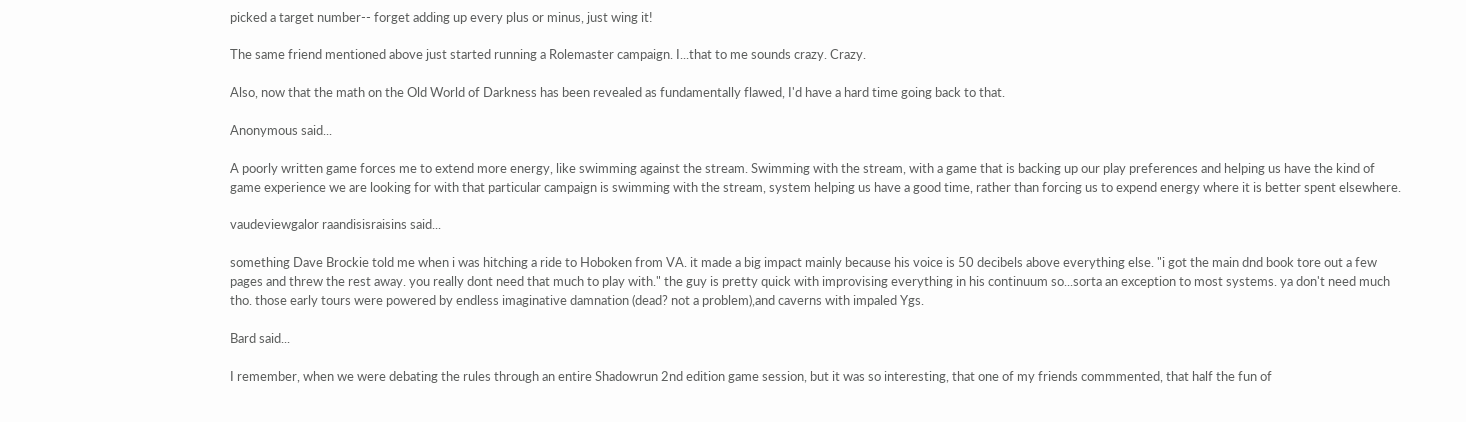picked a target number-- forget adding up every plus or minus, just wing it!

The same friend mentioned above just started running a Rolemaster campaign. I...that to me sounds crazy. Crazy.

Also, now that the math on the Old World of Darkness has been revealed as fundamentally flawed, I'd have a hard time going back to that.

Anonymous said...

A poorly written game forces me to extend more energy, like swimming against the stream. Swimming with the stream, with a game that is backing up our play preferences and helping us have the kind of game experience we are looking for with that particular campaign is swimming with the stream, system helping us have a good time, rather than forcing us to expend energy where it is better spent elsewhere.

vaudeviewgalor raandisisraisins said...

something Dave Brockie told me when i was hitching a ride to Hoboken from VA. it made a big impact mainly because his voice is 50 decibels above everything else. "i got the main dnd book tore out a few pages and threw the rest away. you really dont need that much to play with." the guy is pretty quick with improvising everything in his continuum so...sorta an exception to most systems. ya don't need much tho. those early tours were powered by endless imaginative damnation (dead? not a problem),and caverns with impaled Ygs.

Bard said...

I remember, when we were debating the rules through an entire Shadowrun 2nd edition game session, but it was so interesting, that one of my friends commmented, that half the fun of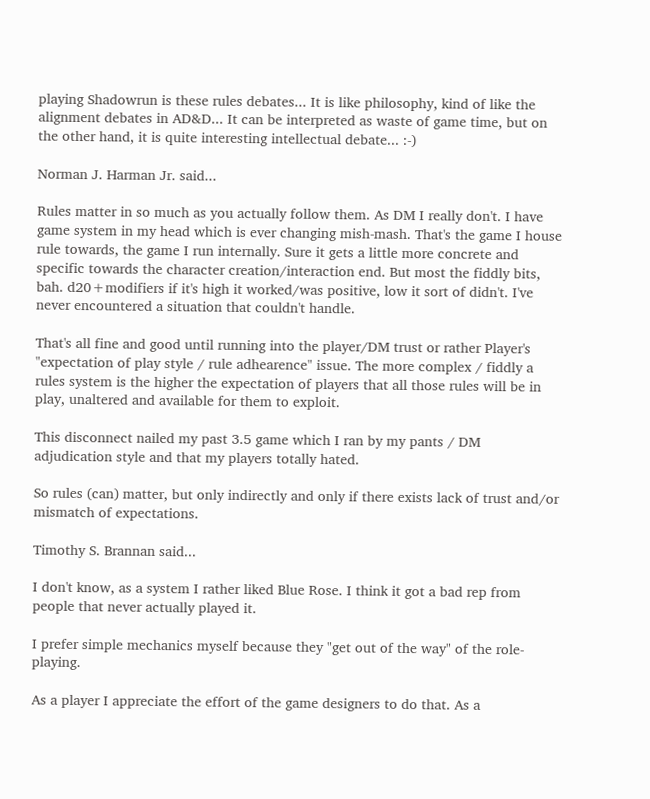playing Shadowrun is these rules debates... It is like philosophy, kind of like the alignment debates in AD&D... It can be interpreted as waste of game time, but on the other hand, it is quite interesting intellectual debate... :-)

Norman J. Harman Jr. said...

Rules matter in so much as you actually follow them. As DM I really don't. I have game system in my head which is ever changing mish-mash. That's the game I house rule towards, the game I run internally. Sure it gets a little more concrete and specific towards the character creation/interaction end. But most the fiddly bits, bah. d20+modifiers if it's high it worked/was positive, low it sort of didn't. I've never encountered a situation that couldn't handle.

That's all fine and good until running into the player/DM trust or rather Player's "expectation of play style / rule adhearence" issue. The more complex / fiddly a rules system is the higher the expectation of players that all those rules will be in play, unaltered and available for them to exploit.

This disconnect nailed my past 3.5 game which I ran by my pants / DM adjudication style and that my players totally hated.

So rules (can) matter, but only indirectly and only if there exists lack of trust and/or mismatch of expectations.

Timothy S. Brannan said...

I don't know, as a system I rather liked Blue Rose. I think it got a bad rep from people that never actually played it.

I prefer simple mechanics myself because they "get out of the way" of the role-playing.

As a player I appreciate the effort of the game designers to do that. As a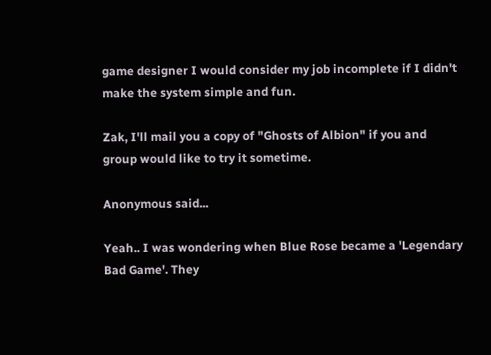game designer I would consider my job incomplete if I didn't make the system simple and fun.

Zak, I'll mail you a copy of "Ghosts of Albion" if you and group would like to try it sometime.

Anonymous said...

Yeah.. I was wondering when Blue Rose became a 'Legendary Bad Game'. They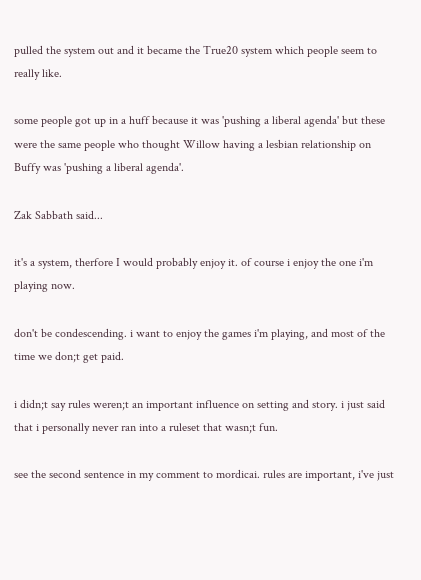pulled the system out and it became the True20 system which people seem to really like.

some people got up in a huff because it was 'pushing a liberal agenda' but these were the same people who thought Willow having a lesbian relationship on Buffy was 'pushing a liberal agenda'.

Zak Sabbath said...

it's a system, therfore I would probably enjoy it. of course i enjoy the one i'm playing now.

don't be condescending. i want to enjoy the games i'm playing, and most of the time we don;t get paid.

i didn;t say rules weren;t an important influence on setting and story. i just said that i personally never ran into a ruleset that wasn;t fun.

see the second sentence in my comment to mordicai. rules are important, i've just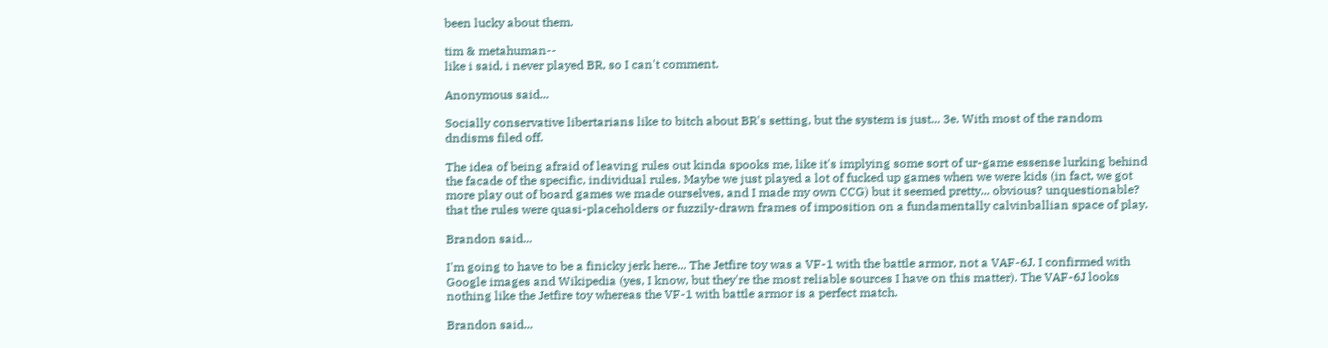been lucky about them.

tim & metahuman--
like i said, i never played BR, so I can't comment.

Anonymous said...

Socially conservative libertarians like to bitch about BR's setting, but the system is just... 3e. With most of the random dndisms filed off.

The idea of being afraid of leaving rules out kinda spooks me, like it's implying some sort of ur-game essense lurking behind the facade of the specific, individual rules. Maybe we just played a lot of fucked up games when we were kids (in fact, we got more play out of board games we made ourselves, and I made my own CCG) but it seemed pretty... obvious? unquestionable? that the rules were quasi-placeholders or fuzzily-drawn frames of imposition on a fundamentally calvinballian space of play.

Brandon said...

I'm going to have to be a finicky jerk here... The Jetfire toy was a VF-1 with the battle armor, not a VAF-6J. I confirmed with Google images and Wikipedia (yes, I know, but they're the most reliable sources I have on this matter). The VAF-6J looks nothing like the Jetfire toy whereas the VF-1 with battle armor is a perfect match.

Brandon said...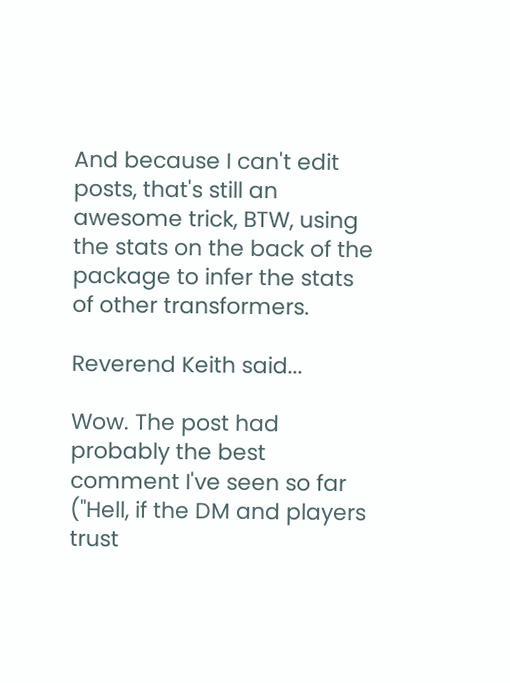And because I can't edit posts, that's still an awesome trick, BTW, using the stats on the back of the package to infer the stats of other transformers.

Reverend Keith said...

Wow. The post had probably the best comment I've seen so far ("Hell, if the DM and players trust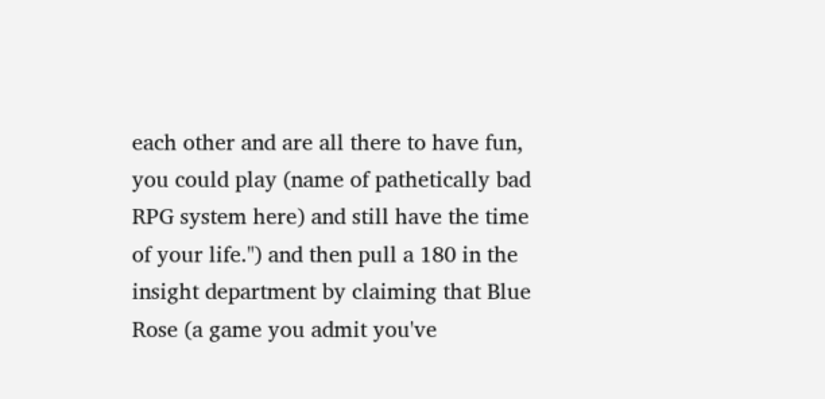each other and are all there to have fun, you could play (name of pathetically bad RPG system here) and still have the time of your life.") and then pull a 180 in the insight department by claiming that Blue Rose (a game you admit you've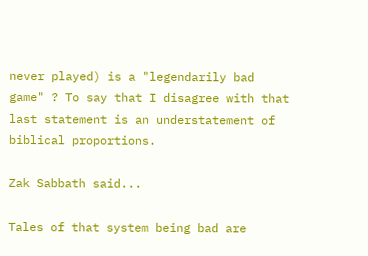never played) is a "legendarily bad game" ? To say that I disagree with that last statement is an understatement of biblical proportions.

Zak Sabbath said...

Tales of that system being bad are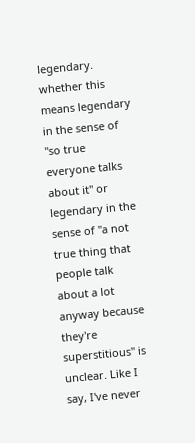legendary. whether this means legendary in the sense of "so true everyone talks about it" or legendary in the sense of "a not true thing that people talk about a lot anyway because they're superstitious" is unclear. Like I say, I've never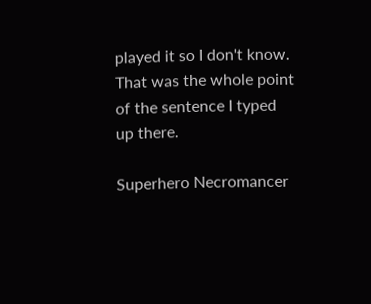played it so I don't know. That was the whole point of the sentence I typed up there.

Superhero Necromancer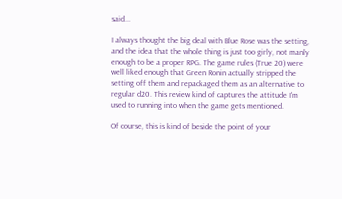said...

I always thought the big deal with Blue Rose was the setting, and the idea that the whole thing is just too girly, not manly enough to be a proper RPG. The game rules (True 20) were well liked enough that Green Ronin actually stripped the setting off them and repackaged them as an alternative to regular d20. This review kind of captures the attitude I'm used to running into when the game gets mentioned.

Of course, this is kind of beside the point of your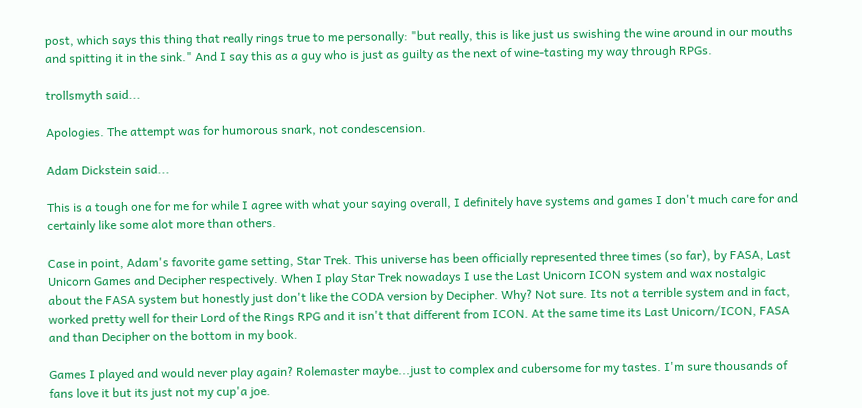post, which says this thing that really rings true to me personally: "but really, this is like just us swishing the wine around in our mouths and spitting it in the sink." And I say this as a guy who is just as guilty as the next of wine-tasting my way through RPGs.

trollsmyth said...

Apologies. The attempt was for humorous snark, not condescension.

Adam Dickstein said...

This is a tough one for me for while I agree with what your saying overall, I definitely have systems and games I don't much care for and certainly like some alot more than others.

Case in point, Adam's favorite game setting, Star Trek. This universe has been officially represented three times (so far), by FASA, Last Unicorn Games and Decipher respectively. When I play Star Trek nowadays I use the Last Unicorn ICON system and wax nostalgic about the FASA system but honestly just don't like the CODA version by Decipher. Why? Not sure. Its not a terrible system and in fact, worked pretty well for their Lord of the Rings RPG and it isn't that different from ICON. At the same time its Last Unicorn/ICON, FASA and than Decipher on the bottom in my book.

Games I played and would never play again? Rolemaster maybe...just to complex and cubersome for my tastes. I'm sure thousands of fans love it but its just not my cup'a joe.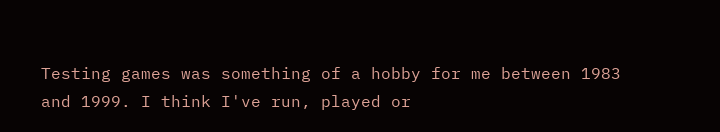Testing games was something of a hobby for me between 1983 and 1999. I think I've run, played or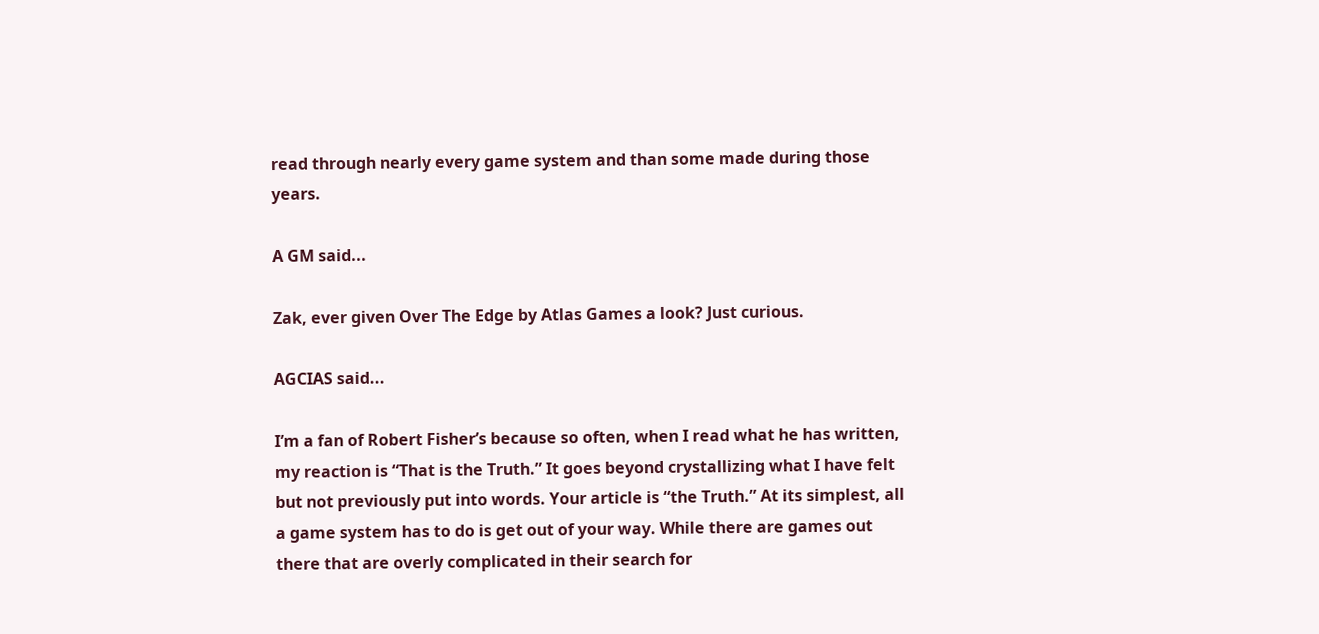read through nearly every game system and than some made during those years.

A GM said...

Zak, ever given Over The Edge by Atlas Games a look? Just curious.

AGCIAS said...

I’m a fan of Robert Fisher’s because so often, when I read what he has written, my reaction is “That is the Truth.” It goes beyond crystallizing what I have felt but not previously put into words. Your article is “the Truth.” At its simplest, all a game system has to do is get out of your way. While there are games out there that are overly complicated in their search for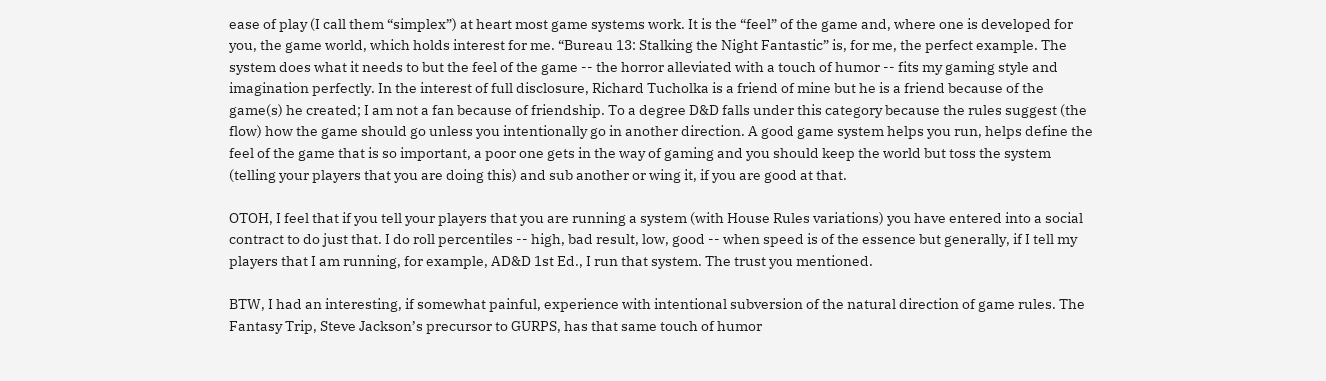ease of play (I call them “simplex”) at heart most game systems work. It is the “feel” of the game and, where one is developed for you, the game world, which holds interest for me. “Bureau 13: Stalking the Night Fantastic” is, for me, the perfect example. The system does what it needs to but the feel of the game -- the horror alleviated with a touch of humor -- fits my gaming style and imagination perfectly. In the interest of full disclosure, Richard Tucholka is a friend of mine but he is a friend because of the game(s) he created; I am not a fan because of friendship. To a degree D&D falls under this category because the rules suggest (the flow) how the game should go unless you intentionally go in another direction. A good game system helps you run, helps define the feel of the game that is so important, a poor one gets in the way of gaming and you should keep the world but toss the system (telling your players that you are doing this) and sub another or wing it, if you are good at that.

OTOH, I feel that if you tell your players that you are running a system (with House Rules variations) you have entered into a social contract to do just that. I do roll percentiles -- high, bad result, low, good -- when speed is of the essence but generally, if I tell my players that I am running, for example, AD&D 1st Ed., I run that system. The trust you mentioned.

BTW, I had an interesting, if somewhat painful, experience with intentional subversion of the natural direction of game rules. The Fantasy Trip, Steve Jackson’s precursor to GURPS, has that same touch of humor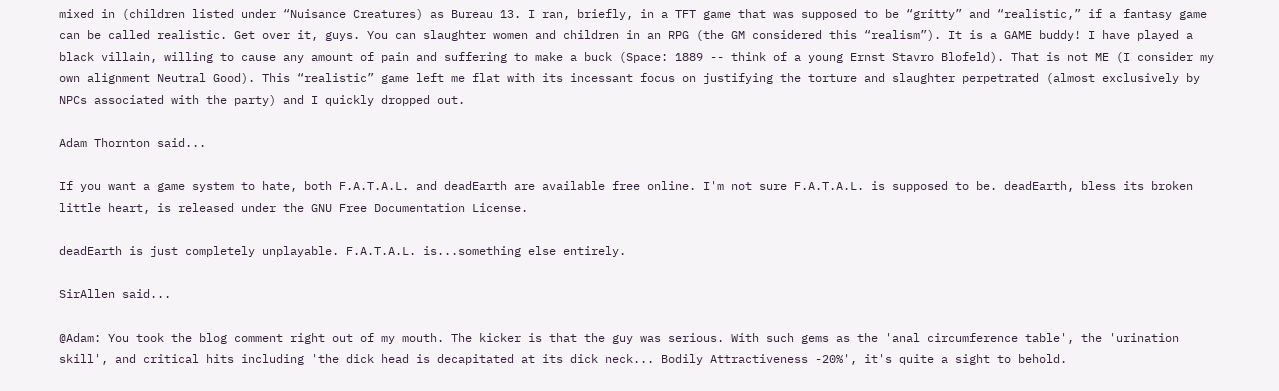mixed in (children listed under “Nuisance Creatures) as Bureau 13. I ran, briefly, in a TFT game that was supposed to be “gritty” and “realistic,” if a fantasy game can be called realistic. Get over it, guys. You can slaughter women and children in an RPG (the GM considered this “realism”). It is a GAME buddy! I have played a black villain, willing to cause any amount of pain and suffering to make a buck (Space: 1889 -- think of a young Ernst Stavro Blofeld). That is not ME (I consider my own alignment Neutral Good). This “realistic” game left me flat with its incessant focus on justifying the torture and slaughter perpetrated (almost exclusively by NPCs associated with the party) and I quickly dropped out.

Adam Thornton said...

If you want a game system to hate, both F.A.T.A.L. and deadEarth are available free online. I'm not sure F.A.T.A.L. is supposed to be. deadEarth, bless its broken little heart, is released under the GNU Free Documentation License.

deadEarth is just completely unplayable. F.A.T.A.L. is...something else entirely.

SirAllen said...

@Adam: You took the blog comment right out of my mouth. The kicker is that the guy was serious. With such gems as the 'anal circumference table', the 'urination skill', and critical hits including 'the dick head is decapitated at its dick neck... Bodily Attractiveness -20%', it's quite a sight to behold.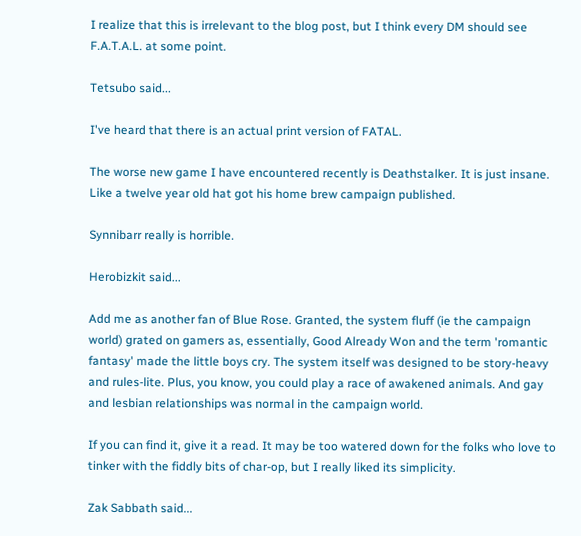I realize that this is irrelevant to the blog post, but I think every DM should see F.A.T.A.L. at some point.

Tetsubo said...

I've heard that there is an actual print version of FATAL.

The worse new game I have encountered recently is Deathstalker. It is just insane. Like a twelve year old hat got his home brew campaign published.

Synnibarr really is horrible.

Herobizkit said...

Add me as another fan of Blue Rose. Granted, the system fluff (ie the campaign world) grated on gamers as, essentially, Good Already Won and the term 'romantic fantasy' made the little boys cry. The system itself was designed to be story-heavy and rules-lite. Plus, you know, you could play a race of awakened animals. And gay and lesbian relationships was normal in the campaign world.

If you can find it, give it a read. It may be too watered down for the folks who love to tinker with the fiddly bits of char-op, but I really liked its simplicity.

Zak Sabbath said...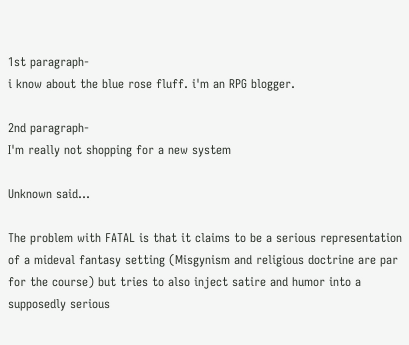1st paragraph-
i know about the blue rose fluff. i'm an RPG blogger.

2nd paragraph-
I'm really not shopping for a new system

Unknown said...

The problem with FATAL is that it claims to be a serious representation of a mideval fantasy setting (Misgynism and religious doctrine are par for the course) but tries to also inject satire and humor into a supposedly serious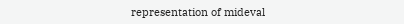representation of mideval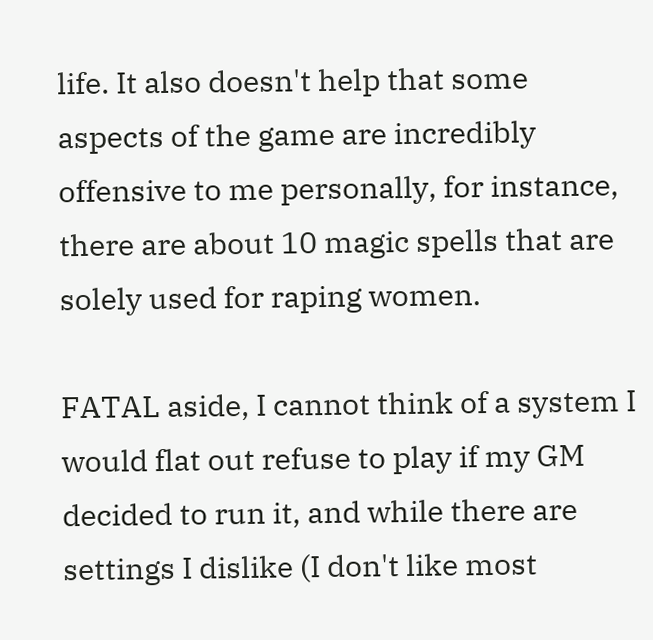life. It also doesn't help that some aspects of the game are incredibly offensive to me personally, for instance, there are about 10 magic spells that are solely used for raping women.

FATAL aside, I cannot think of a system I would flat out refuse to play if my GM decided to run it, and while there are settings I dislike (I don't like most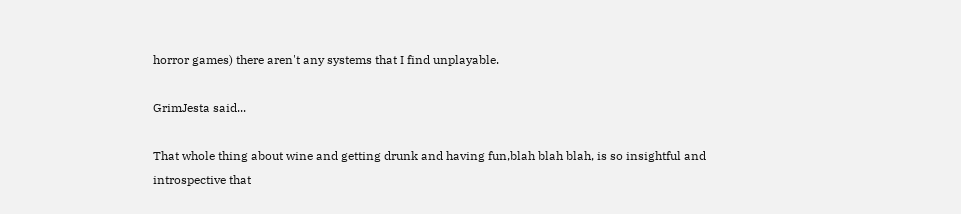horror games) there aren't any systems that I find unplayable.

GrimJesta said...

That whole thing about wine and getting drunk and having fun,blah blah blah, is so insightful and introspective that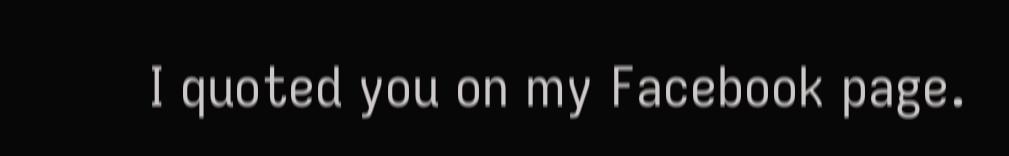I quoted you on my Facebook page.